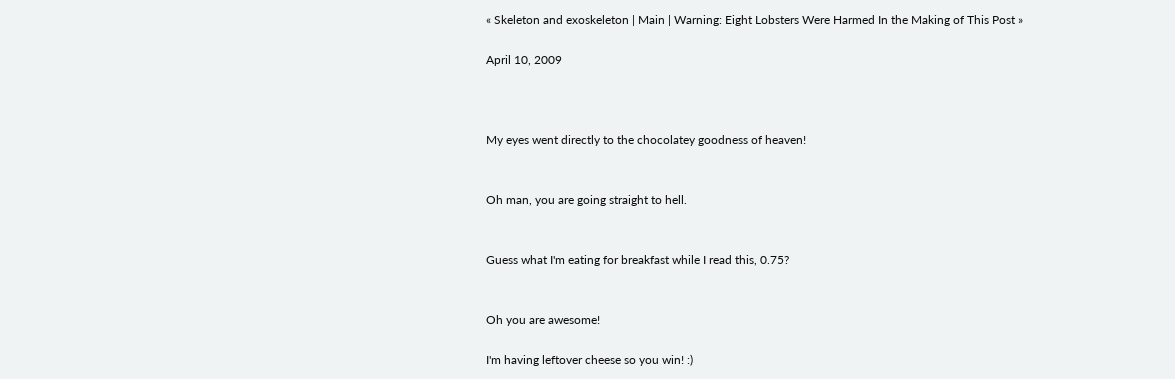« Skeleton and exoskeleton | Main | Warning: Eight Lobsters Were Harmed In the Making of This Post »

April 10, 2009



My eyes went directly to the chocolatey goodness of heaven!


Oh man, you are going straight to hell.


Guess what I'm eating for breakfast while I read this, 0.75?


Oh you are awesome!

I'm having leftover cheese so you win! :)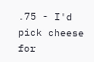.75 - I'd pick cheese for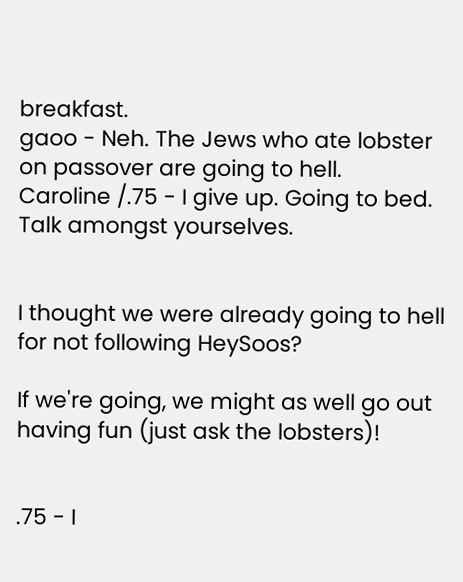breakfast.
gaoo - Neh. The Jews who ate lobster on passover are going to hell.
Caroline /.75 - I give up. Going to bed. Talk amongst yourselves.


I thought we were already going to hell for not following HeySoos?

If we're going, we might as well go out having fun (just ask the lobsters)!


.75 - I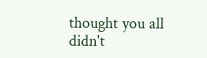thought you all didn't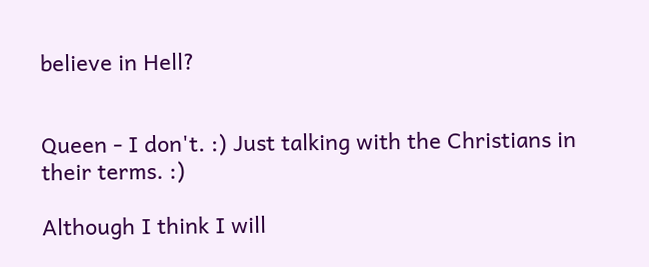believe in Hell?


Queen - I don't. :) Just talking with the Christians in their terms. :)

Although I think I will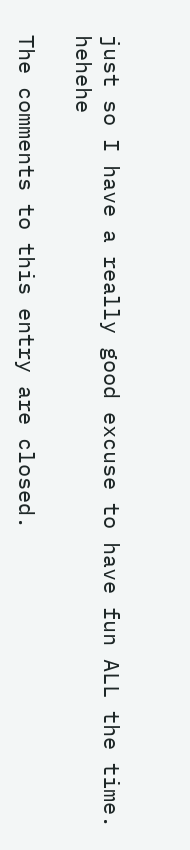just so I have a really good excuse to have fun ALL the time. hehehe

The comments to this entry are closed.